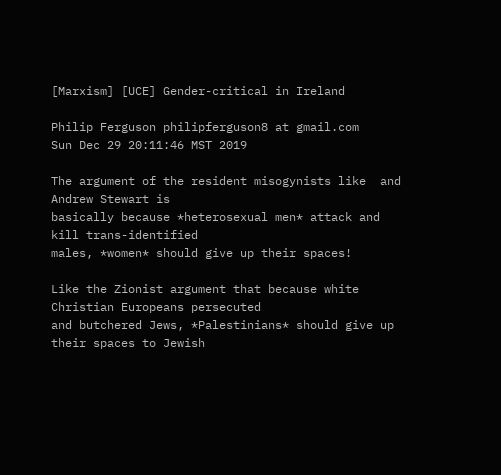[Marxism] [UCE] Gender-critical in Ireland

Philip Ferguson philipferguson8 at gmail.com
Sun Dec 29 20:11:46 MST 2019

The argument of the resident misogynists like  and Andrew Stewart is
basically because *heterosexual men* attack and kill trans-identified
males, *women* should give up their spaces!

Like the Zionist argument that because white Christian Europeans persecuted
and butchered Jews, *Palestinians* should give up their spaces to Jewish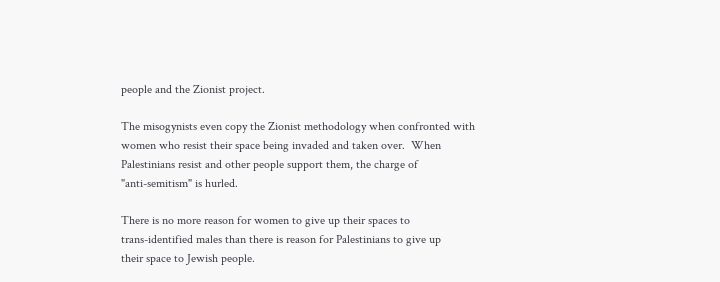people and the Zionist project.

The misogynists even copy the Zionist methodology when confronted with
women who resist their space being invaded and taken over.  When
Palestinians resist and other people support them, the charge of
"anti-semitism" is hurled.

There is no more reason for women to give up their spaces to
trans-identified males than there is reason for Palestinians to give up
their space to Jewish people.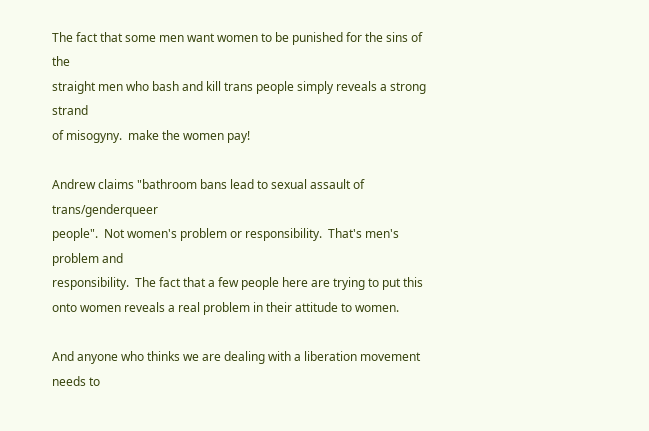The fact that some men want women to be punished for the sins of the
straight men who bash and kill trans people simply reveals a strong strand
of misogyny.  make the women pay!

Andrew claims "bathroom bans lead to sexual assault of trans/genderqueer
people".  Not women's problem or responsibility.  That's men's problem and
responsibility.  The fact that a few people here are trying to put this
onto women reveals a real problem in their attitude to women.

And anyone who thinks we are dealing with a liberation movement needs to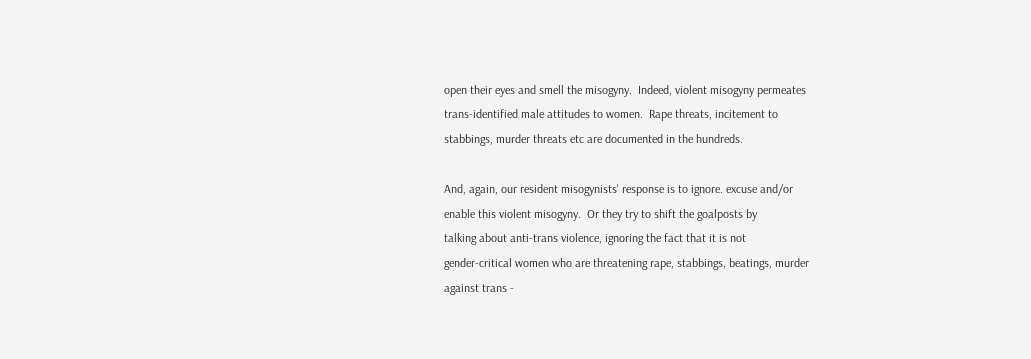open their eyes and smell the misogyny.  Indeed, violent misogyny permeates
trans-identified male attitudes to women.  Rape threats, incitement to
stabbings, murder threats etc are documented in the hundreds.

And, again, our resident misogynists' response is to ignore. excuse and/or
enable this violent misogyny.  Or they try to shift the goalposts by
talking about anti-trans violence, ignoring the fact that it is not
gender-critical women who are threatening rape, stabbings, beatings, murder
against trans -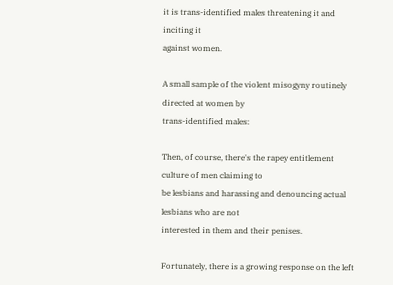it is trans-identified males threatening it and inciting it
against women.

A small sample of the violent misogyny routinely directed at women by
trans-identified males:

Then, of course, there's the rapey entitlement culture of men claiming to
be lesbians and harassing and denouncing actual lesbians who are not
interested in them and their penises.

Fortunately, there is a growing response on the left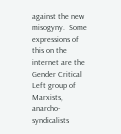against the new
misogyny.  Some expressions of this on the internet are the Gender Critical
Left group of Marxists, anarcho-syndicalists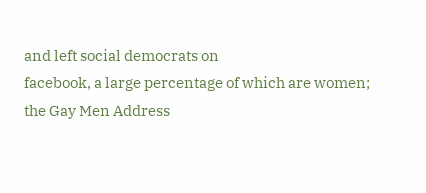and left social democrats on
facebook, a large percentage of which are women; the Gay Men Address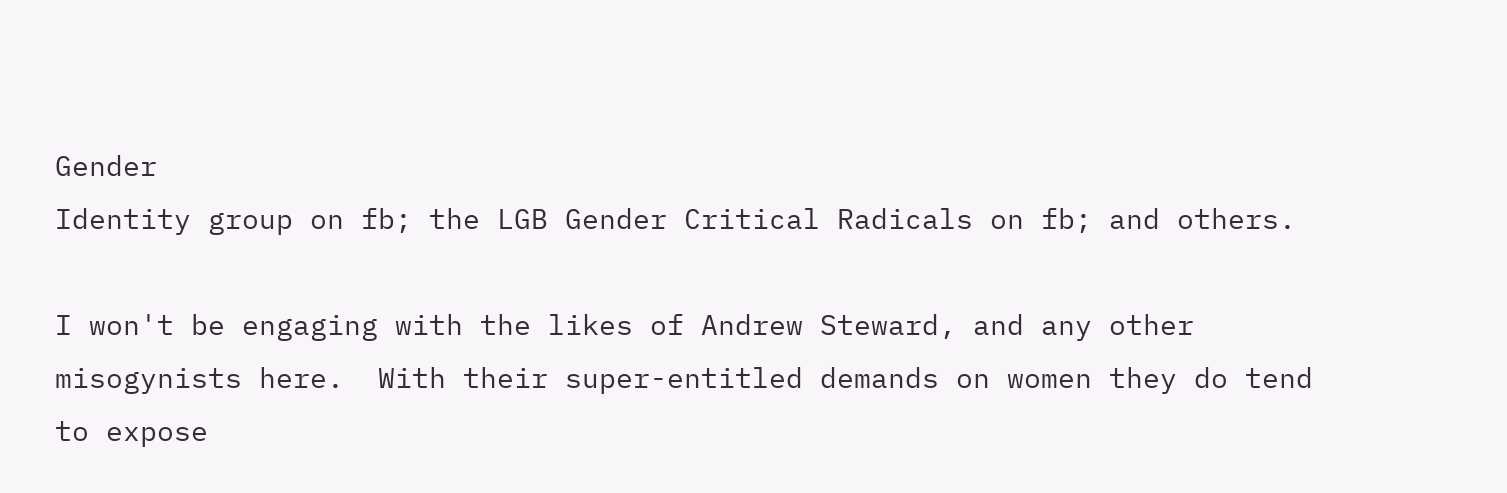Gender
Identity group on fb; the LGB Gender Critical Radicals on fb; and others.

I won't be engaging with the likes of Andrew Steward, and any other
misogynists here.  With their super-entitled demands on women they do tend
to expose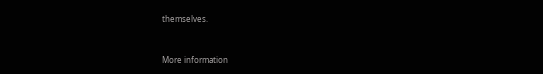themselves.


More information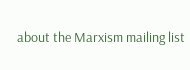about the Marxism mailing list